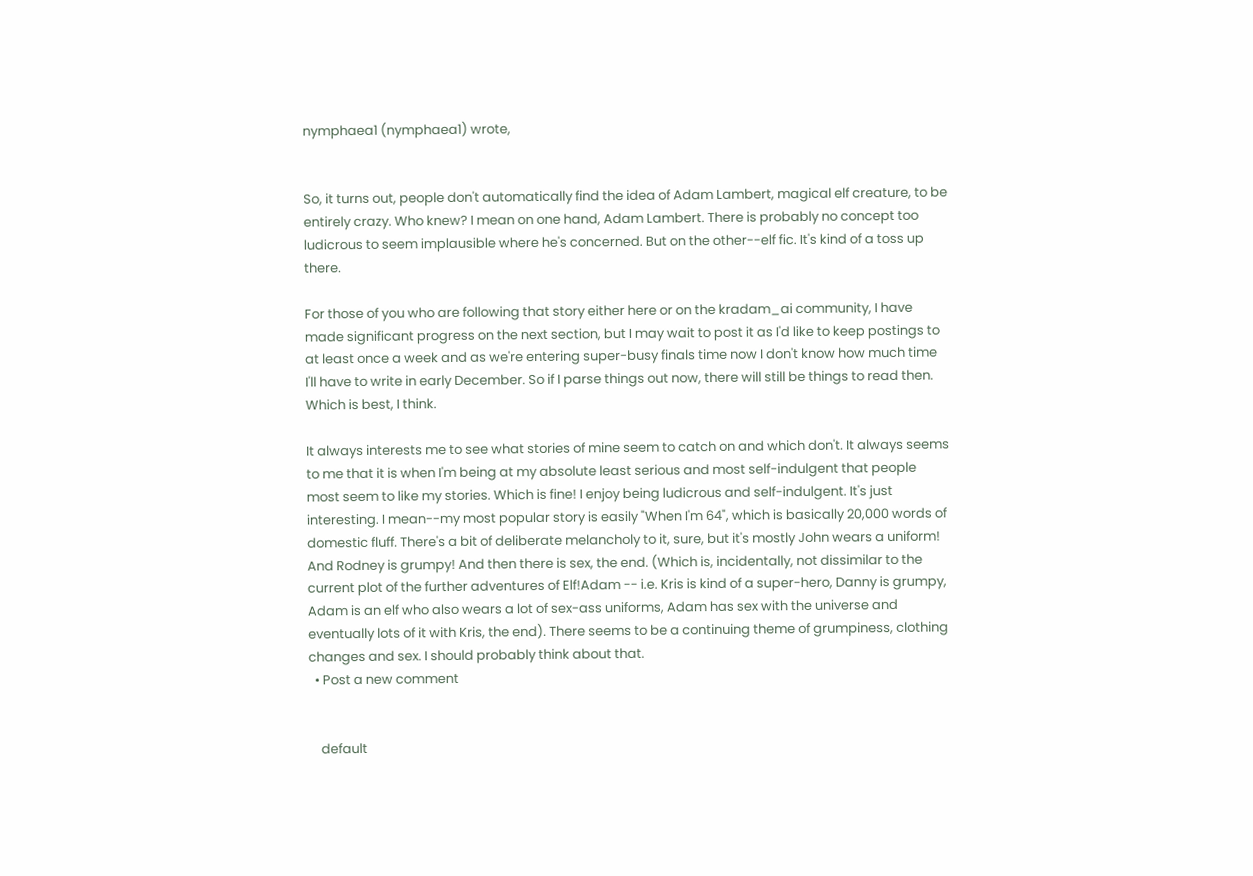nymphaea1 (nymphaea1) wrote,


So, it turns out, people don't automatically find the idea of Adam Lambert, magical elf creature, to be entirely crazy. Who knew? I mean on one hand, Adam Lambert. There is probably no concept too ludicrous to seem implausible where he's concerned. But on the other--elf fic. It's kind of a toss up there.

For those of you who are following that story either here or on the kradam_ai community, I have made significant progress on the next section, but I may wait to post it as I'd like to keep postings to at least once a week and as we're entering super-busy finals time now I don't know how much time I'll have to write in early December. So if I parse things out now, there will still be things to read then. Which is best, I think.

It always interests me to see what stories of mine seem to catch on and which don't. It always seems to me that it is when I'm being at my absolute least serious and most self-indulgent that people most seem to like my stories. Which is fine! I enjoy being ludicrous and self-indulgent. It's just interesting. I mean--my most popular story is easily "When I'm 64", which is basically 20,000 words of domestic fluff. There's a bit of deliberate melancholy to it, sure, but it's mostly John wears a uniform! And Rodney is grumpy! And then there is sex, the end. (Which is, incidentally, not dissimilar to the current plot of the further adventures of Elf!Adam -- i.e. Kris is kind of a super-hero, Danny is grumpy, Adam is an elf who also wears a lot of sex-ass uniforms, Adam has sex with the universe and eventually lots of it with Kris, the end). There seems to be a continuing theme of grumpiness, clothing changes and sex. I should probably think about that.
  • Post a new comment


    default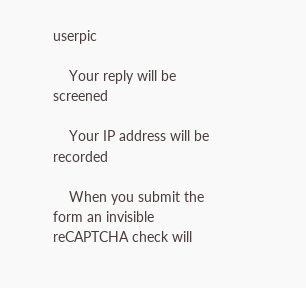userpic

    Your reply will be screened

    Your IP address will be recorded

    When you submit the form an invisible reCAPTCHA check will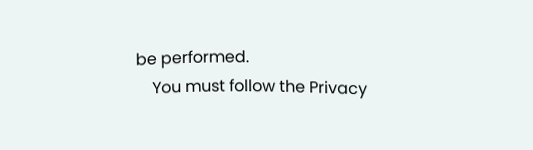be performed.
    You must follow the Privacy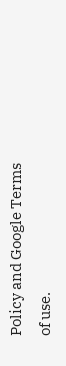Policy and Google Terms of use.